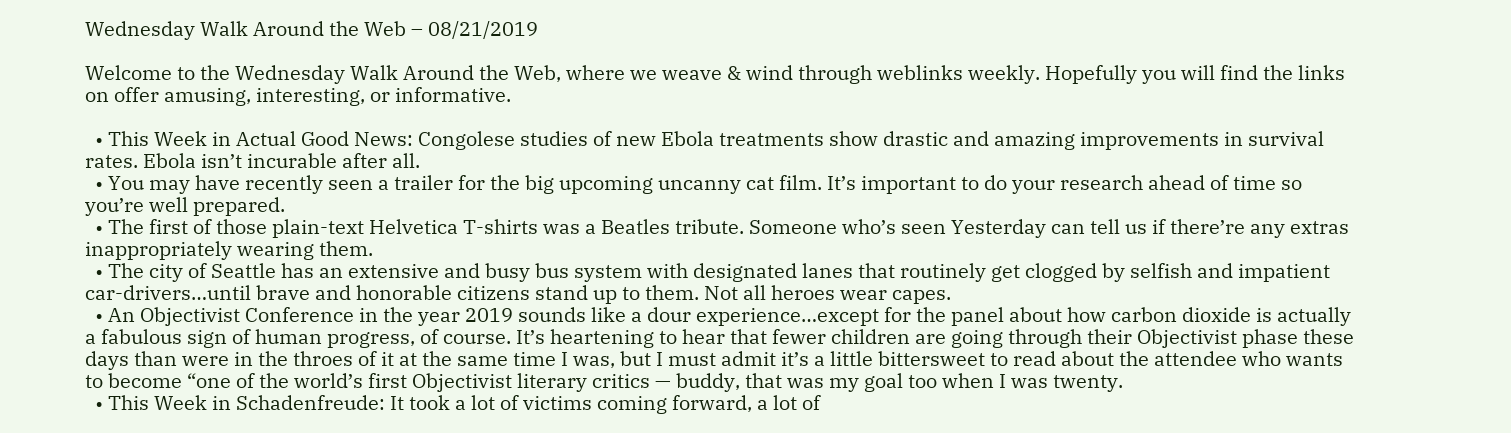Wednesday Walk Around the Web – 08/21/2019

Welcome to the Wednesday Walk Around the Web, where we weave & wind through weblinks weekly. Hopefully you will find the links on offer amusing, interesting, or informative.

  • This Week in Actual Good News: Congolese studies of new Ebola treatments show drastic and amazing improvements in survival rates. Ebola isn’t incurable after all.
  • You may have recently seen a trailer for the big upcoming uncanny cat film. It’s important to do your research ahead of time so you’re well prepared.
  • The first of those plain-text Helvetica T-shirts was a Beatles tribute. Someone who’s seen Yesterday can tell us if there’re any extras inappropriately wearing them.
  • The city of Seattle has an extensive and busy bus system with designated lanes that routinely get clogged by selfish and impatient car-drivers…until brave and honorable citizens stand up to them. Not all heroes wear capes.
  • An Objectivist Conference in the year 2019 sounds like a dour experience…except for the panel about how carbon dioxide is actually a fabulous sign of human progress, of course. It’s heartening to hear that fewer children are going through their Objectivist phase these days than were in the throes of it at the same time I was, but I must admit it’s a little bittersweet to read about the attendee who wants to become “one of the world’s first Objectivist literary critics — buddy, that was my goal too when I was twenty.
  • This Week in Schadenfreude: It took a lot of victims coming forward, a lot of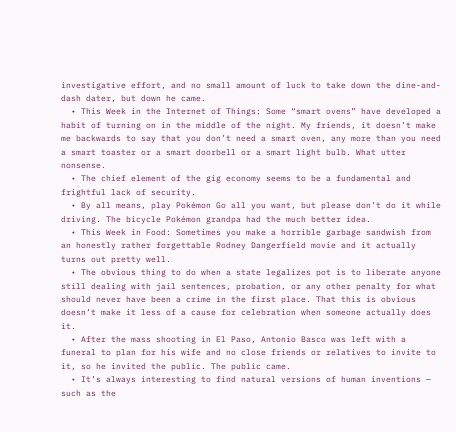investigative effort, and no small amount of luck to take down the dine-and-dash dater, but down he came.
  • This Week in the Internet of Things: Some “smart ovens” have developed a habit of turning on in the middle of the night. My friends, it doesn’t make me backwards to say that you don’t need a smart oven, any more than you need a smart toaster or a smart doorbell or a smart light bulb. What utter nonsense.
  • The chief element of the gig economy seems to be a fundamental and frightful lack of security.
  • By all means, play Pokémon Go all you want, but please don’t do it while driving. The bicycle Pokémon grandpa had the much better idea.
  • This Week in Food: Sometimes you make a horrible garbage sandwish from an honestly rather forgettable Rodney Dangerfield movie and it actually turns out pretty well.
  • The obvious thing to do when a state legalizes pot is to liberate anyone still dealing with jail sentences, probation, or any other penalty for what should never have been a crime in the first place. That this is obvious doesn’t make it less of a cause for celebration when someone actually does it.
  • After the mass shooting in El Paso, Antonio Basco was left with a funeral to plan for his wife and no close friends or relatives to invite to it, so he invited the public. The public came.
  • It’s always interesting to find natural versions of human inventions — such as the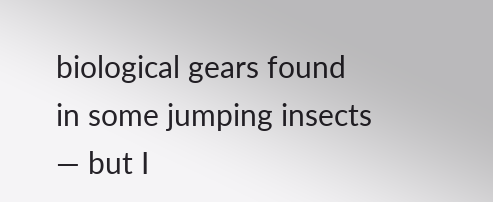biological gears found in some jumping insects — but I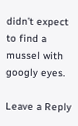didn’t expect to find a mussel with googly eyes.

Leave a Reply